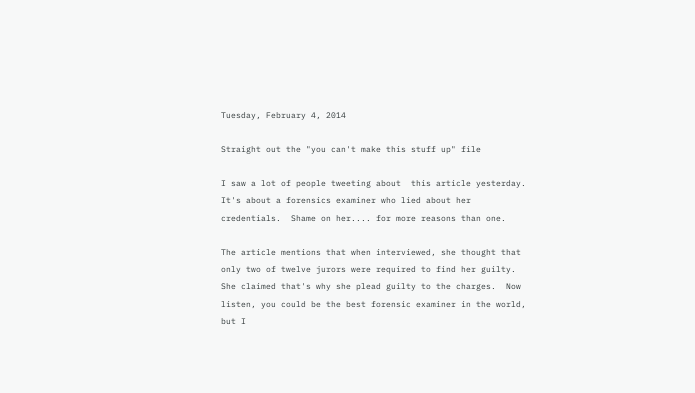Tuesday, February 4, 2014

Straight out the "you can't make this stuff up" file

I saw a lot of people tweeting about  this article yesterday.  It's about a forensics examiner who lied about her credentials.  Shame on her.... for more reasons than one.

The article mentions that when interviewed, she thought that only two of twelve jurors were required to find her guilty.  She claimed that's why she plead guilty to the charges.  Now listen, you could be the best forensic examiner in the world, but I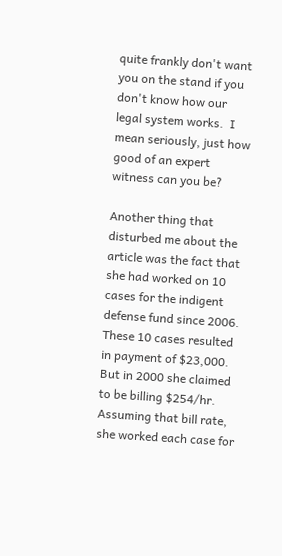quite frankly don't want you on the stand if you don't know how our legal system works.  I mean seriously, just how good of an expert witness can you be?

Another thing that disturbed me about the article was the fact that she had worked on 10 cases for the indigent defense fund since 2006.  These 10 cases resulted in payment of $23,000.  But in 2000 she claimed to be billing $254/hr.  Assuming that bill rate, she worked each case for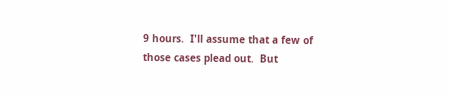9 hours.  I'll assume that a few of those cases plead out.  But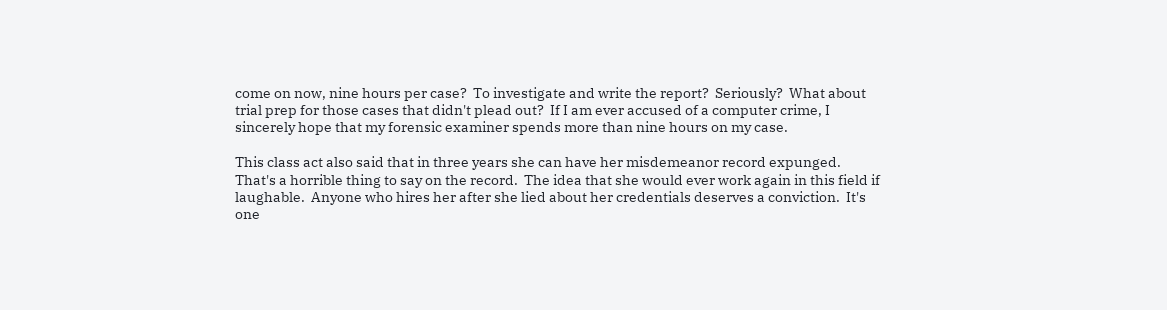come on now, nine hours per case?  To investigate and write the report?  Seriously?  What about trial prep for those cases that didn't plead out?  If I am ever accused of a computer crime, I sincerely hope that my forensic examiner spends more than nine hours on my case.

This class act also said that in three years she can have her misdemeanor record expunged.  That's a horrible thing to say on the record.  The idea that she would ever work again in this field if laughable.  Anyone who hires her after she lied about her credentials deserves a conviction.  It's one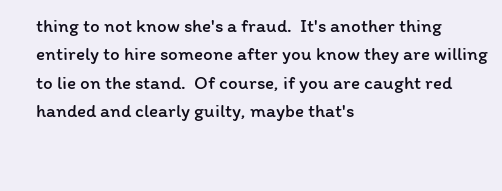thing to not know she's a fraud.  It's another thing entirely to hire someone after you know they are willing to lie on the stand.  Of course, if you are caught red handed and clearly guilty, maybe that's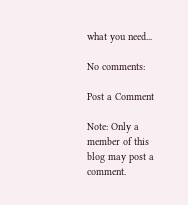what you need...

No comments:

Post a Comment

Note: Only a member of this blog may post a comment.